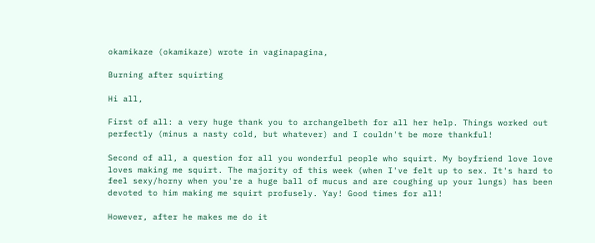okamikaze (okamikaze) wrote in vaginapagina,

Burning after squirting

Hi all,

First of all: a very huge thank you to archangelbeth for all her help. Things worked out perfectly (minus a nasty cold, but whatever) and I couldn't be more thankful!

Second of all, a question for all you wonderful people who squirt. My boyfriend love love loves making me squirt. The majority of this week (when I've felt up to sex. It's hard to feel sexy/horny when you're a huge ball of mucus and are coughing up your lungs) has been devoted to him making me squirt profusely. Yay! Good times for all!

However, after he makes me do it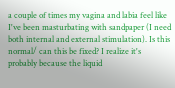a couple of times my vagina and labia feel like I've been masturbating with sandpaper (I need both internal and external stimulation). Is this normal/ can this be fixed? I realize it's probably because the liquid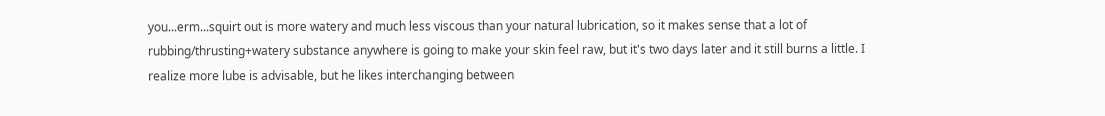you...erm...squirt out is more watery and much less viscous than your natural lubrication, so it makes sense that a lot of rubbing/thrusting+watery substance anywhere is going to make your skin feel raw, but it's two days later and it still burns a little. I realize more lube is advisable, but he likes interchanging between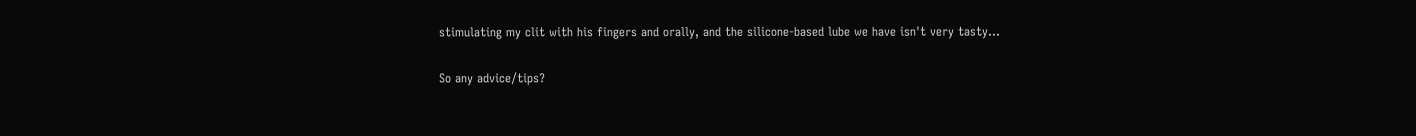stimulating my clit with his fingers and orally, and the silicone-based lube we have isn't very tasty...

So any advice/tips?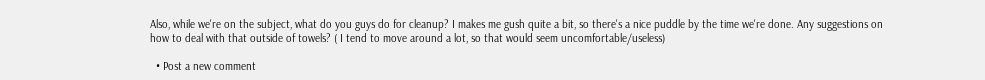Also, while we're on the subject, what do you guys do for cleanup? I makes me gush quite a bit, so there's a nice puddle by the time we're done. Any suggestions on how to deal with that outside of towels? ( I tend to move around a lot, so that would seem uncomfortable/useless)

  • Post a new comment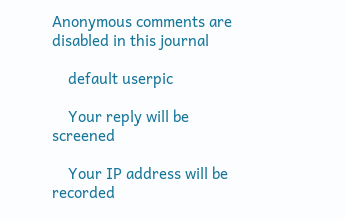Anonymous comments are disabled in this journal

    default userpic

    Your reply will be screened

    Your IP address will be recorded